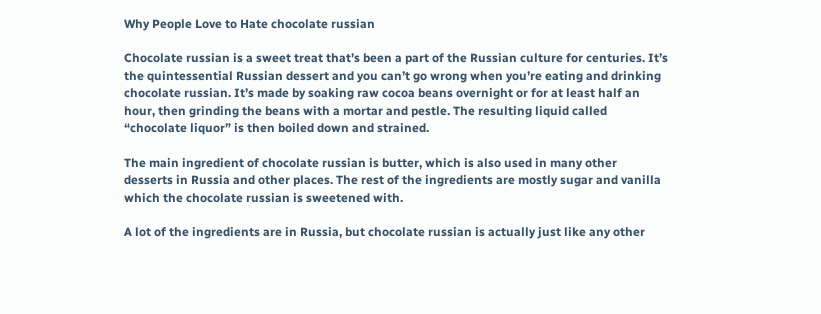Why People Love to Hate chocolate russian

Chocolate russian is a sweet treat that’s been a part of the Russian culture for centuries. It’s the quintessential Russian dessert and you can’t go wrong when you’re eating and drinking chocolate russian. It’s made by soaking raw cocoa beans overnight or for at least half an hour, then grinding the beans with a mortar and pestle. The resulting liquid called “chocolate liquor” is then boiled down and strained.

The main ingredient of chocolate russian is butter, which is also used in many other desserts in Russia and other places. The rest of the ingredients are mostly sugar and vanilla which the chocolate russian is sweetened with.

A lot of the ingredients are in Russia, but chocolate russian is actually just like any other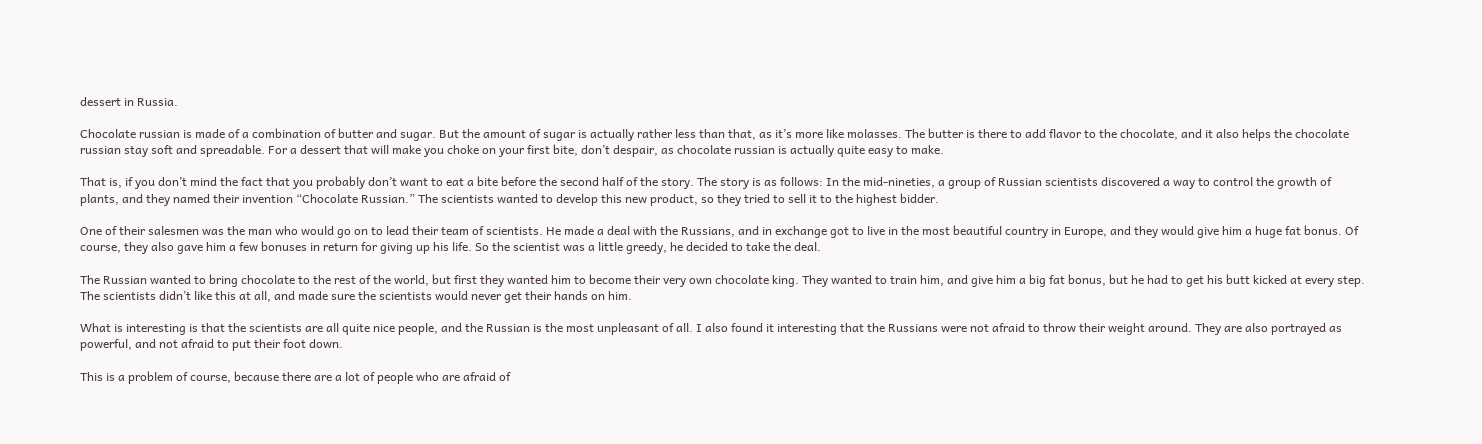dessert in Russia.

Chocolate russian is made of a combination of butter and sugar. But the amount of sugar is actually rather less than that, as it’s more like molasses. The butter is there to add flavor to the chocolate, and it also helps the chocolate russian stay soft and spreadable. For a dessert that will make you choke on your first bite, don’t despair, as chocolate russian is actually quite easy to make.

That is, if you don’t mind the fact that you probably don’t want to eat a bite before the second half of the story. The story is as follows: In the mid-nineties, a group of Russian scientists discovered a way to control the growth of plants, and they named their invention “Chocolate Russian.” The scientists wanted to develop this new product, so they tried to sell it to the highest bidder.

One of their salesmen was the man who would go on to lead their team of scientists. He made a deal with the Russians, and in exchange got to live in the most beautiful country in Europe, and they would give him a huge fat bonus. Of course, they also gave him a few bonuses in return for giving up his life. So the scientist was a little greedy, he decided to take the deal.

The Russian wanted to bring chocolate to the rest of the world, but first they wanted him to become their very own chocolate king. They wanted to train him, and give him a big fat bonus, but he had to get his butt kicked at every step. The scientists didn’t like this at all, and made sure the scientists would never get their hands on him.

What is interesting is that the scientists are all quite nice people, and the Russian is the most unpleasant of all. I also found it interesting that the Russians were not afraid to throw their weight around. They are also portrayed as powerful, and not afraid to put their foot down.

This is a problem of course, because there are a lot of people who are afraid of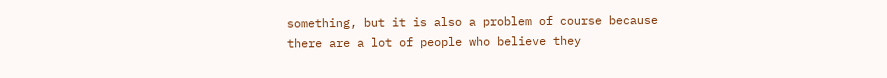something, but it is also a problem of course because there are a lot of people who believe they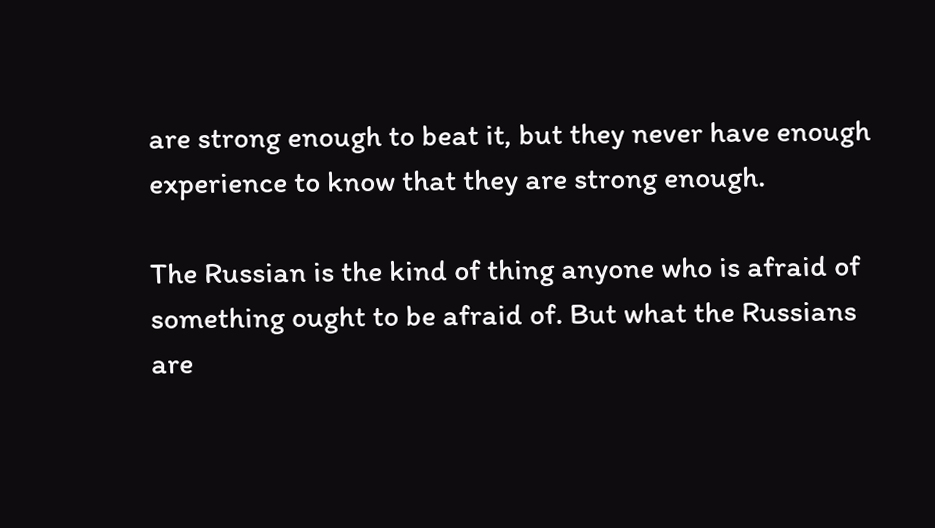are strong enough to beat it, but they never have enough experience to know that they are strong enough.

The Russian is the kind of thing anyone who is afraid of something ought to be afraid of. But what the Russians are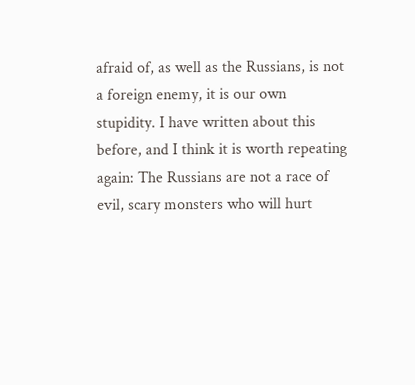afraid of, as well as the Russians, is not a foreign enemy, it is our own stupidity. I have written about this before, and I think it is worth repeating again: The Russians are not a race of evil, scary monsters who will hurt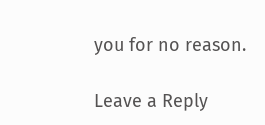you for no reason.

Leave a Reply